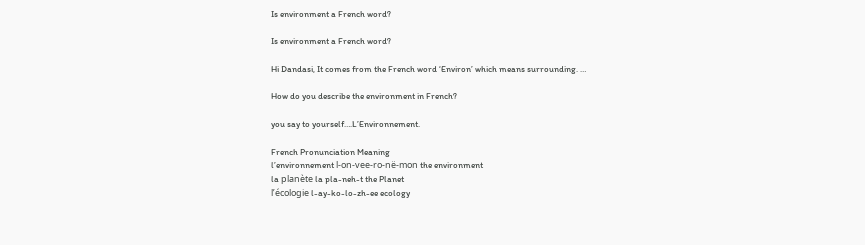Is environment a French word?

Is environment a French word?

Hi Dandasi, It comes from the French word ‘Environ’ which means surrounding. …

How do you describe the environment in French?

you say to yourself….L’Environnement.

French Pronunciation Meaning
l’environnement l-on-vee-ro-në-mon the environment
la planète la pla-neh-t the Planet
l’écologie l-ay-ko-lo-zh-ee ecology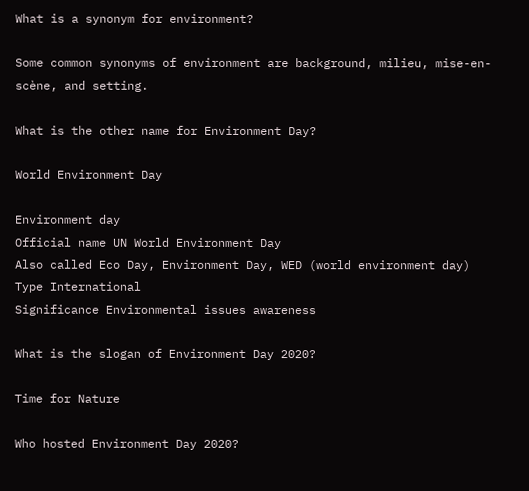What is a synonym for environment?

Some common synonyms of environment are background, milieu, mise-en-scène, and setting.

What is the other name for Environment Day?

World Environment Day

Environment day
Official name UN World Environment Day
Also called Eco Day, Environment Day, WED (world environment day)
Type International
Significance Environmental issues awareness

What is the slogan of Environment Day 2020?

Time for Nature

Who hosted Environment Day 2020?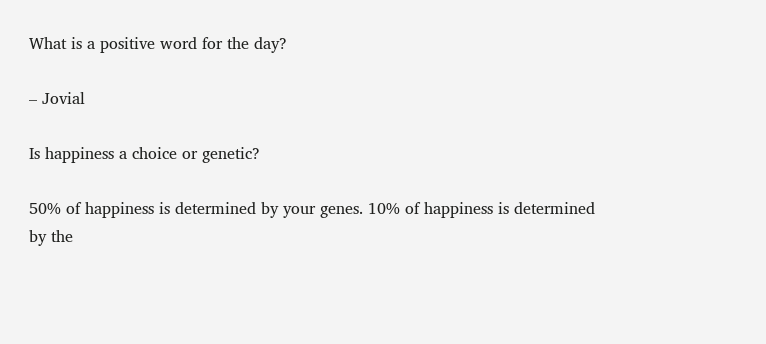What is a positive word for the day?

– Jovial

Is happiness a choice or genetic?

50% of happiness is determined by your genes. 10% of happiness is determined by the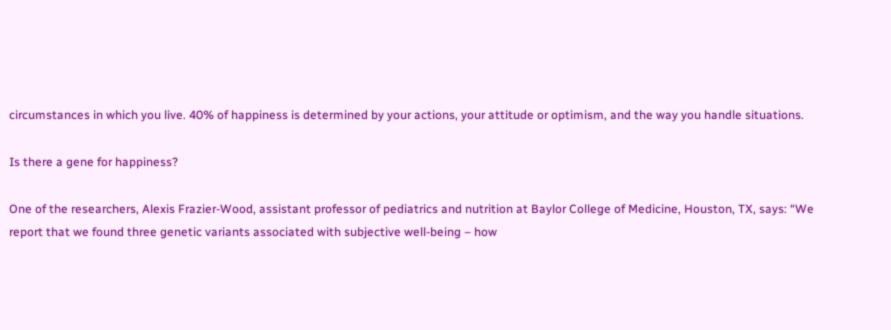circumstances in which you live. 40% of happiness is determined by your actions, your attitude or optimism, and the way you handle situations.

Is there a gene for happiness?

One of the researchers, Alexis Frazier-Wood, assistant professor of pediatrics and nutrition at Baylor College of Medicine, Houston, TX, says: “We report that we found three genetic variants associated with subjective well-being – how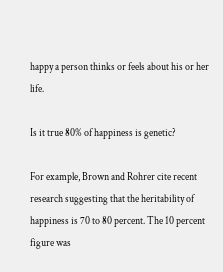happy a person thinks or feels about his or her life.

Is it true 80% of happiness is genetic?

For example, Brown and Rohrer cite recent research suggesting that the heritability of happiness is 70 to 80 percent. The 10 percent figure was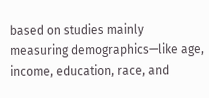based on studies mainly measuring demographics—like age, income, education, race, and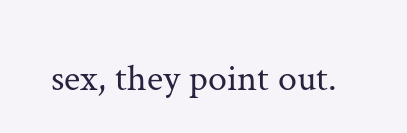sex, they point out.